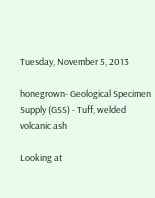Tuesday, November 5, 2013

honegrown- Geological Specimen Supply (GSS) - Tuff, welded volcanic ash

Looking at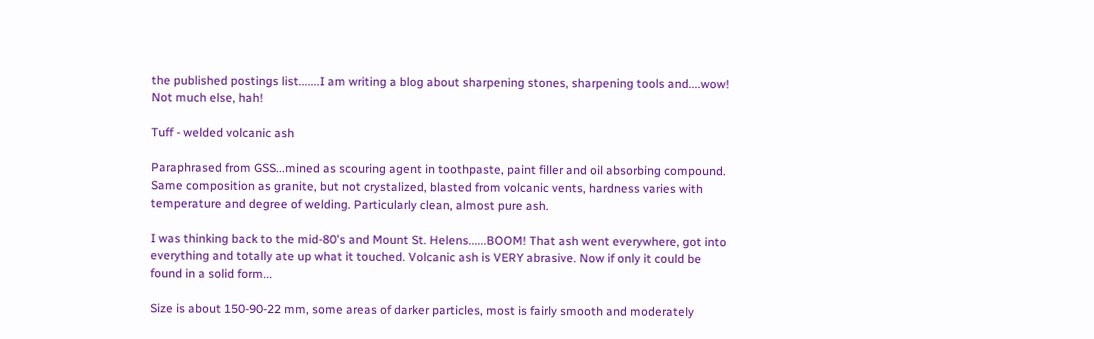the published postings list.......I am writing a blog about sharpening stones, sharpening tools and....wow! Not much else, hah!

Tuff - welded volcanic ash

Paraphrased from GSS...mined as scouring agent in toothpaste, paint filler and oil absorbing compound. Same composition as granite, but not crystalized, blasted from volcanic vents, hardness varies with temperature and degree of welding. Particularly clean, almost pure ash.

I was thinking back to the mid-80's and Mount St. Helens......BOOM! That ash went everywhere, got into everything and totally ate up what it touched. Volcanic ash is VERY abrasive. Now if only it could be found in a solid form...

Size is about 150-90-22 mm, some areas of darker particles, most is fairly smooth and moderately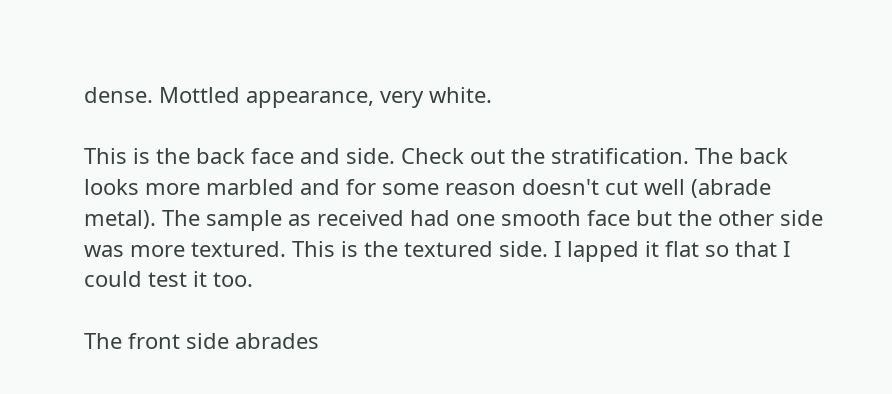dense. Mottled appearance, very white.

This is the back face and side. Check out the stratification. The back looks more marbled and for some reason doesn't cut well (abrade metal). The sample as received had one smooth face but the other side was more textured. This is the textured side. I lapped it flat so that I could test it too.

The front side abrades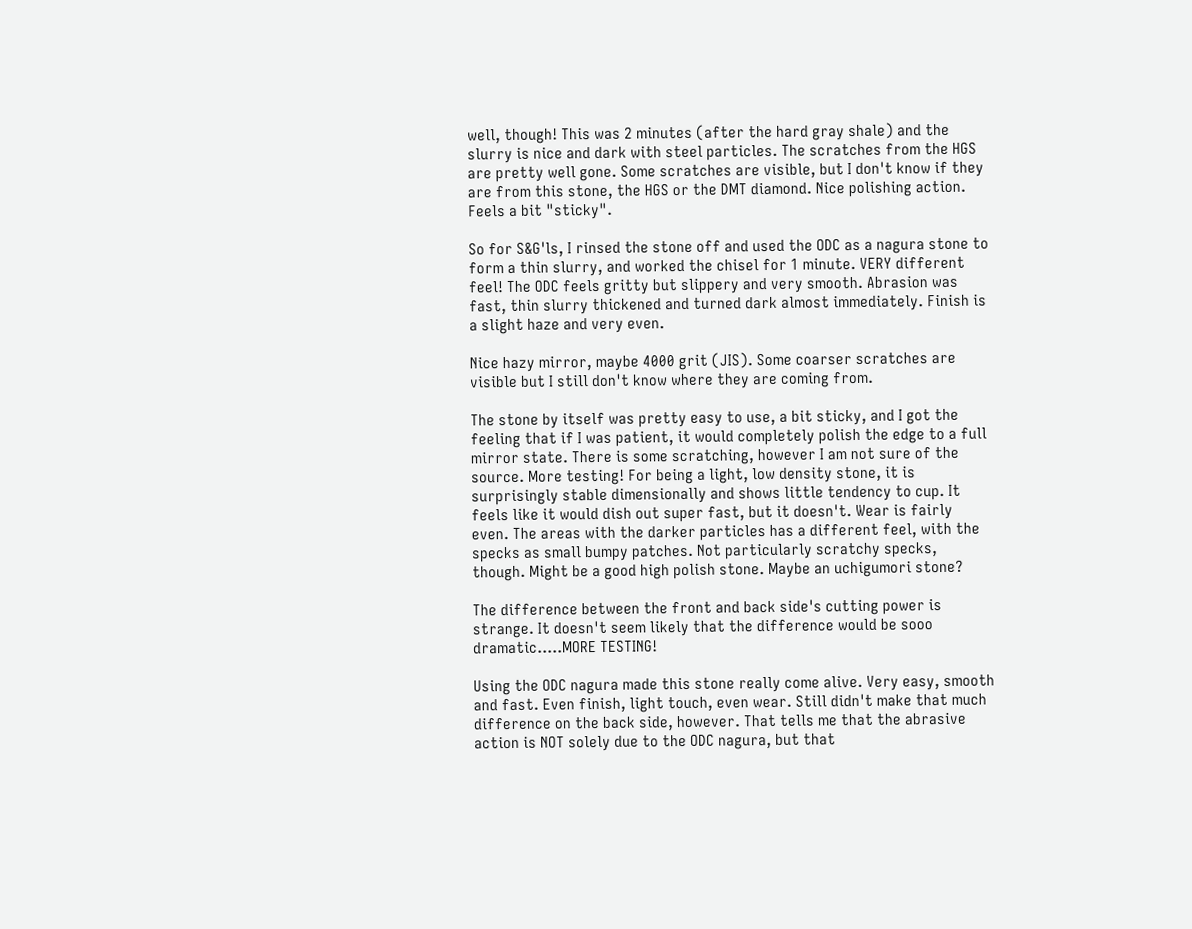well, though! This was 2 minutes (after the hard gray shale) and the slurry is nice and dark with steel particles. The scratches from the HGS are pretty well gone. Some scratches are visible, but I don't know if they are from this stone, the HGS or the DMT diamond. Nice polishing action. Feels a bit "sticky".

So for S&G'ls, I rinsed the stone off and used the ODC as a nagura stone to form a thin slurry, and worked the chisel for 1 minute. VERY different feel! The ODC feels gritty but slippery and very smooth. Abrasion was fast, thin slurry thickened and turned dark almost immediately. Finish is a slight haze and very even.

Nice hazy mirror, maybe 4000 grit (JIS). Some coarser scratches are visible but I still don't know where they are coming from.

The stone by itself was pretty easy to use, a bit sticky, and I got the feeling that if I was patient, it would completely polish the edge to a full mirror state. There is some scratching, however I am not sure of the source. More testing! For being a light, low density stone, it is surprisingly stable dimensionally and shows little tendency to cup. It feels like it would dish out super fast, but it doesn't. Wear is fairly even. The areas with the darker particles has a different feel, with the specks as small bumpy patches. Not particularly scratchy specks, though. Might be a good high polish stone. Maybe an uchigumori stone?

The difference between the front and back side's cutting power is strange. It doesn't seem likely that the difference would be sooo dramatic.....MORE TESTING!

Using the ODC nagura made this stone really come alive. Very easy, smooth and fast. Even finish, light touch, even wear. Still didn't make that much difference on the back side, however. That tells me that the abrasive action is NOT solely due to the ODC nagura, but that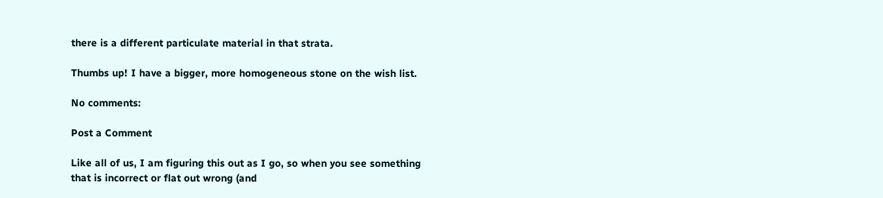there is a different particulate material in that strata.

Thumbs up! I have a bigger, more homogeneous stone on the wish list.

No comments:

Post a Comment

Like all of us, I am figuring this out as I go, so when you see something that is incorrect or flat out wrong (and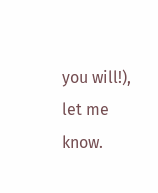you will!), let me know.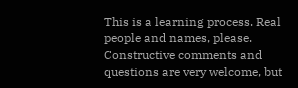This is a learning process. Real people and names, please. Constructive comments and questions are very welcome, but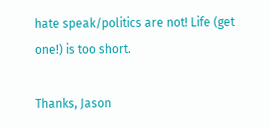hate speak/politics are not! Life (get one!) is too short.

Thanks, Jason